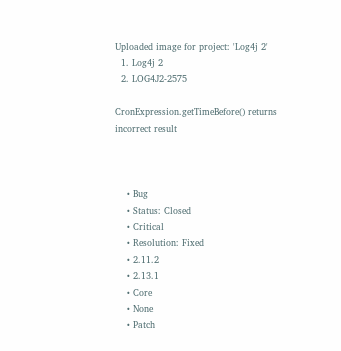Uploaded image for project: 'Log4j 2'
  1. Log4j 2
  2. LOG4J2-2575

CronExpression.getTimeBefore() returns incorrect result



    • Bug
    • Status: Closed
    • Critical
    • Resolution: Fixed
    • 2.11.2
    • 2.13.1
    • Core
    • None
    • Patch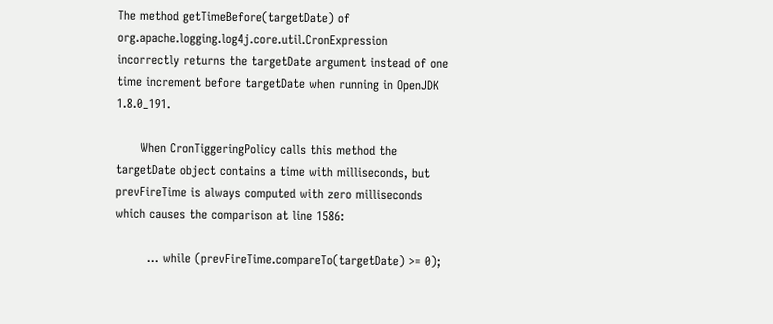The method getTimeBefore(targetDate) of org.apache.logging.log4j.core.util.CronExpression incorrectly returns the targetDate argument instead of one time increment before targetDate when running in OpenJDK 1.8.0_191.

      When CronTiggeringPolicy calls this method the targetDate object contains a time with milliseconds, but prevFireTime is always computed with zero milliseconds which causes the comparison at line 1586:

        ... while (prevFireTime.compareTo(targetDate) >= 0);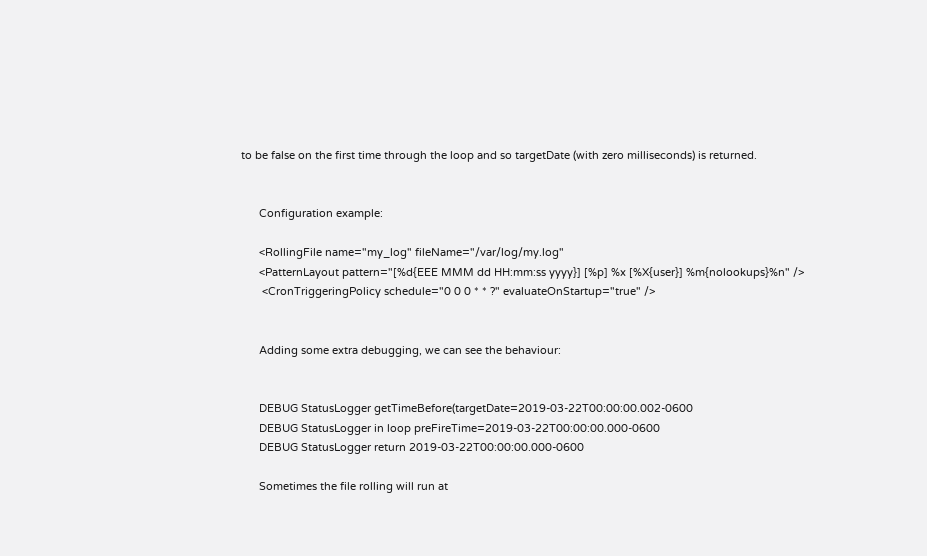to be false on the first time through the loop and so targetDate (with zero milliseconds) is returned.


      Configuration example:

      <RollingFile name="my_log" fileName="/var/log/my.log"
      <PatternLayout pattern="[%d{EEE MMM dd HH:mm:ss yyyy}] [%p] %x [%X{user}] %m{nolookups}%n" />
       <CronTriggeringPolicy schedule="0 0 0 * * ?" evaluateOnStartup="true" />


      Adding some extra debugging, we can see the behaviour:


      DEBUG StatusLogger getTimeBefore(targetDate=2019-03-22T00:00:00.002-0600
      DEBUG StatusLogger in loop preFireTime=2019-03-22T00:00:00.000-0600
      DEBUG StatusLogger return 2019-03-22T00:00:00.000-0600

      Sometimes the file rolling will run at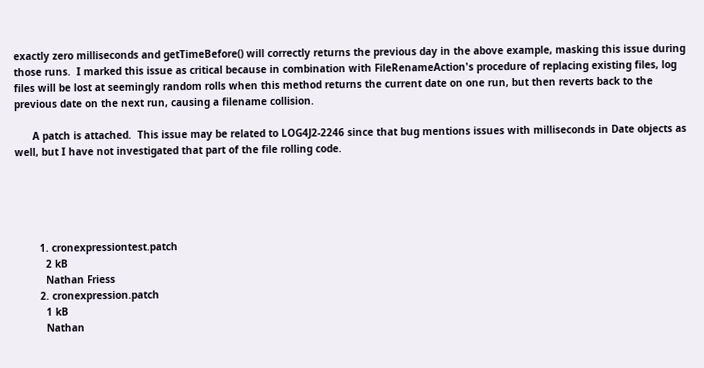exactly zero milliseconds and getTimeBefore() will correctly returns the previous day in the above example, masking this issue during those runs.  I marked this issue as critical because in combination with FileRenameAction's procedure of replacing existing files, log files will be lost at seemingly random rolls when this method returns the current date on one run, but then reverts back to the previous date on the next run, causing a filename collision.

      A patch is attached.  This issue may be related to LOG4J2-2246 since that bug mentions issues with milliseconds in Date objects as well, but I have not investigated that part of the file rolling code.





        1. cronexpressiontest.patch
          2 kB
          Nathan Friess
        2. cronexpression.patch
          1 kB
          Nathan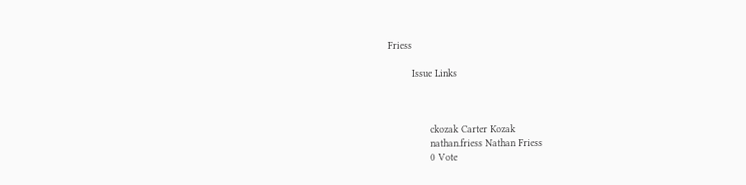Friess

        Issue Links



              ckozak Carter Kozak
              nathan.friess Nathan Friess
              0 Vote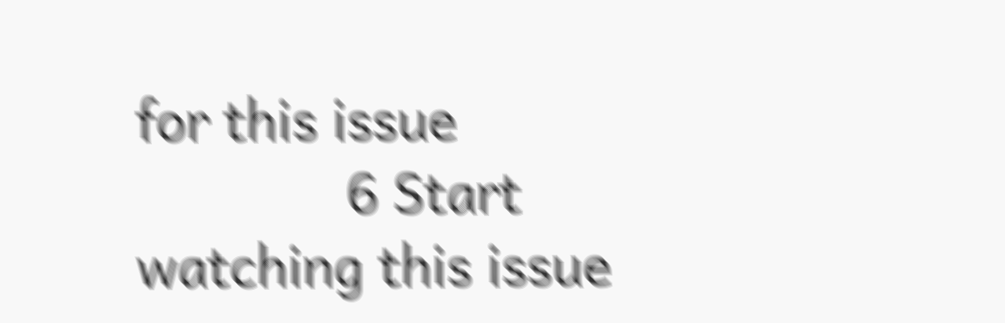for this issue
              6 Start watching this issue